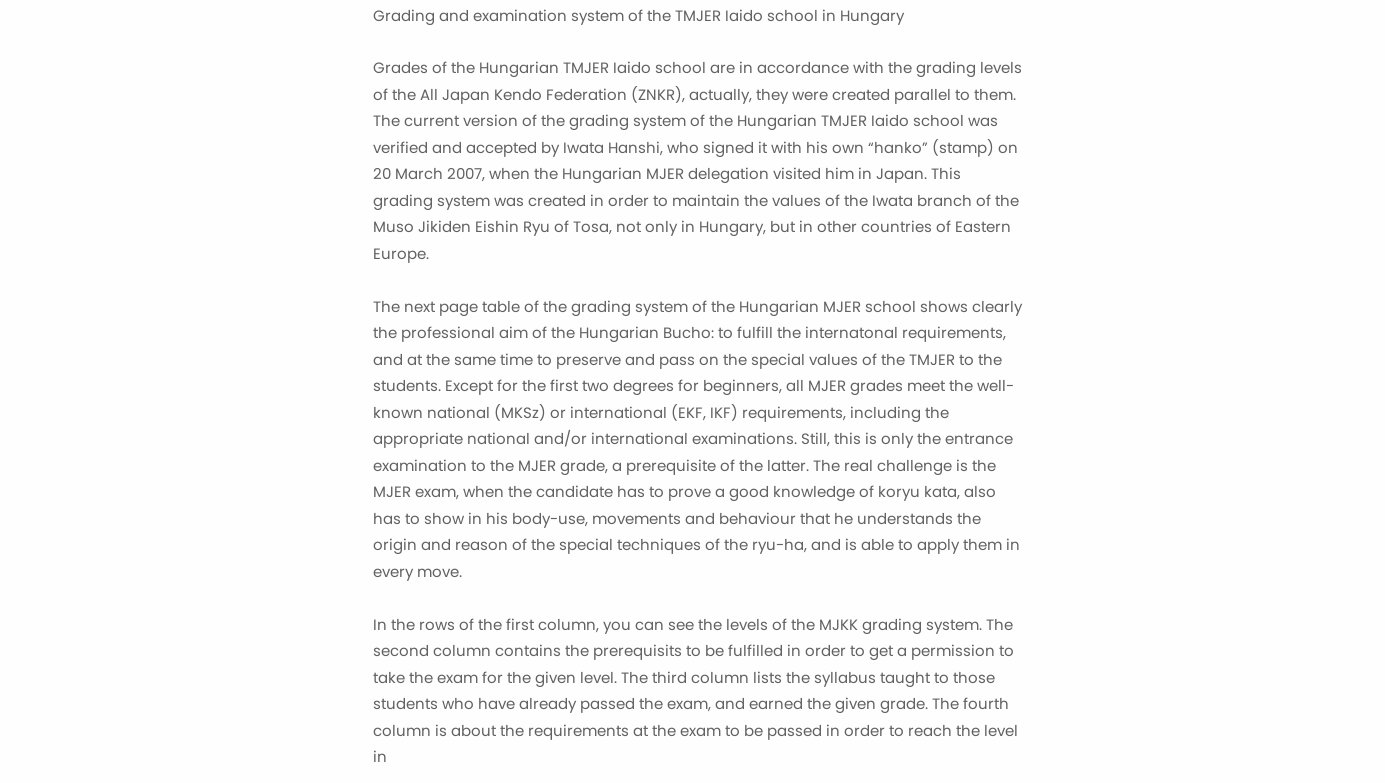Grading and examination system of the TMJER Iaido school in Hungary

Grades of the Hungarian TMJER Iaido school are in accordance with the grading levels of the All Japan Kendo Federation (ZNKR), actually, they were created parallel to them. The current version of the grading system of the Hungarian TMJER Iaido school was verified and accepted by Iwata Hanshi, who signed it with his own “hanko” (stamp) on 20 March 2007, when the Hungarian MJER delegation visited him in Japan. This grading system was created in order to maintain the values of the Iwata branch of the Muso Jikiden Eishin Ryu of Tosa, not only in Hungary, but in other countries of Eastern Europe.

The next page table of the grading system of the Hungarian MJER school shows clearly the professional aim of the Hungarian Bucho: to fulfill the internatonal requirements, and at the same time to preserve and pass on the special values of the TMJER to the students. Except for the first two degrees for beginners, all MJER grades meet the well-known national (MKSz) or international (EKF, IKF) requirements, including the appropriate national and/or international examinations. Still, this is only the entrance examination to the MJER grade, a prerequisite of the latter. The real challenge is the MJER exam, when the candidate has to prove a good knowledge of koryu kata, also has to show in his body-use, movements and behaviour that he understands the origin and reason of the special techniques of the ryu-ha, and is able to apply them in every move.

In the rows of the first column, you can see the levels of the MJKK grading system. The second column contains the prerequisits to be fulfilled in order to get a permission to take the exam for the given level. The third column lists the syllabus taught to those students who have already passed the exam, and earned the given grade. The fourth column is about the requirements at the exam to be passed in order to reach the level in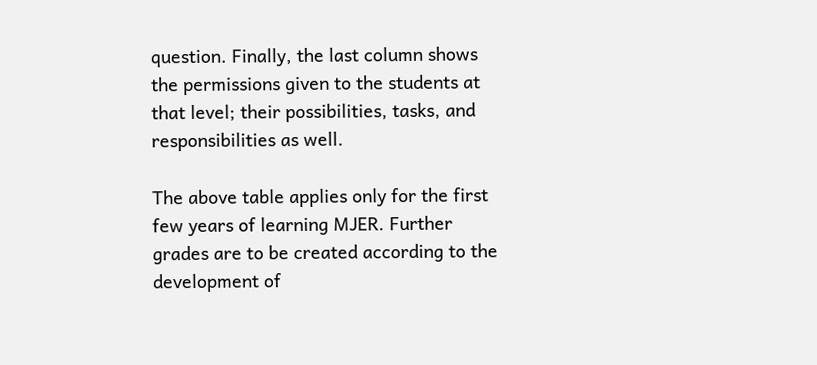question. Finally, the last column shows the permissions given to the students at that level; their possibilities, tasks, and responsibilities as well.

The above table applies only for the first few years of learning MJER. Further grades are to be created according to the development of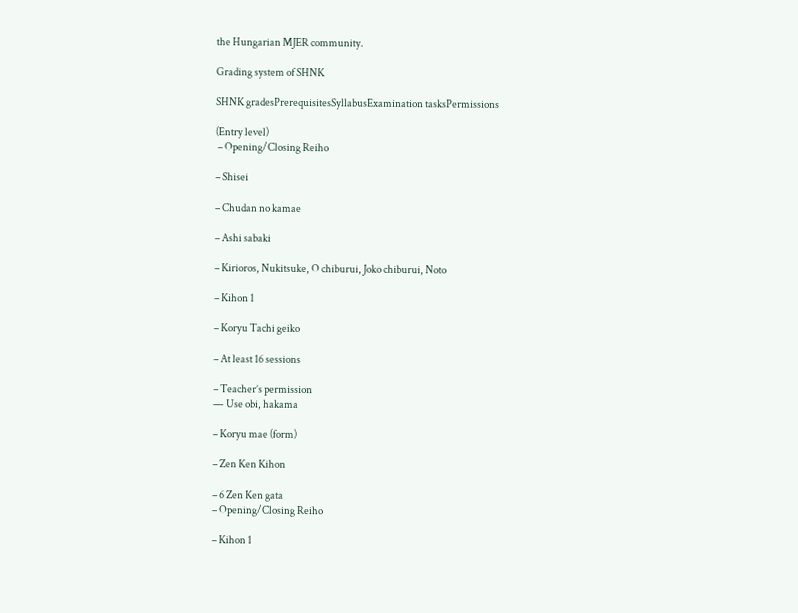the Hungarian MJER community.

Grading system of SHNK

SHNK gradesPrerequisitesSyllabusExamination tasksPermissions

(Entry level)
 – Opening/Closing Reiho

– Shisei

– Chudan no kamae

– Ashi sabaki

– Kirioros, Nukitsuke, O chiburui, Joko chiburui, Noto

– Kihon 1

– Koryu Tachi geiko

– At least 16 sessions

– Teacher’s permission
— Use obi, hakama

– Koryu mae (form)

– Zen Ken Kihon

– 6 Zen Ken gata
– Opening/Closing Reiho

– Kihon 1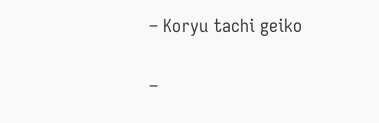– Koryu tachi geiko

–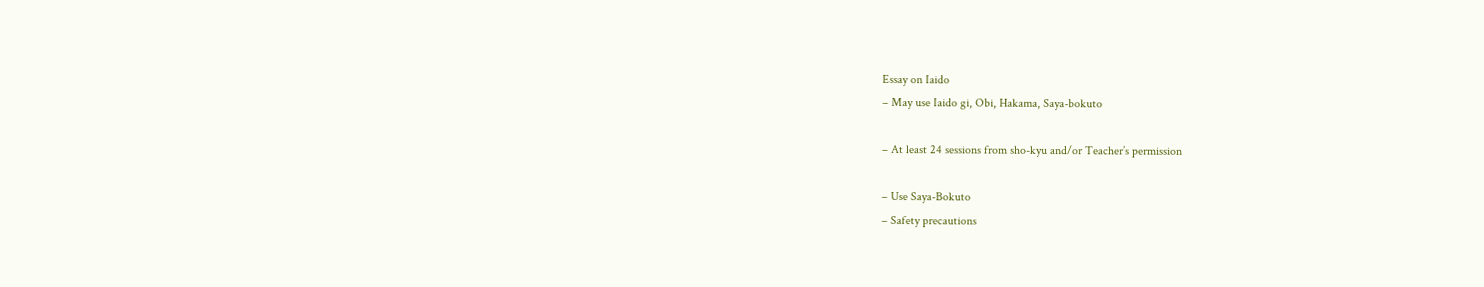Essay on Iaido
– May use Iaido gi, Obi, Hakama, Saya-bokuto

– At least 24 sessions from sho-kyu and/or Teacher’s permission

– Use Saya-Bokuto
– Safety precautions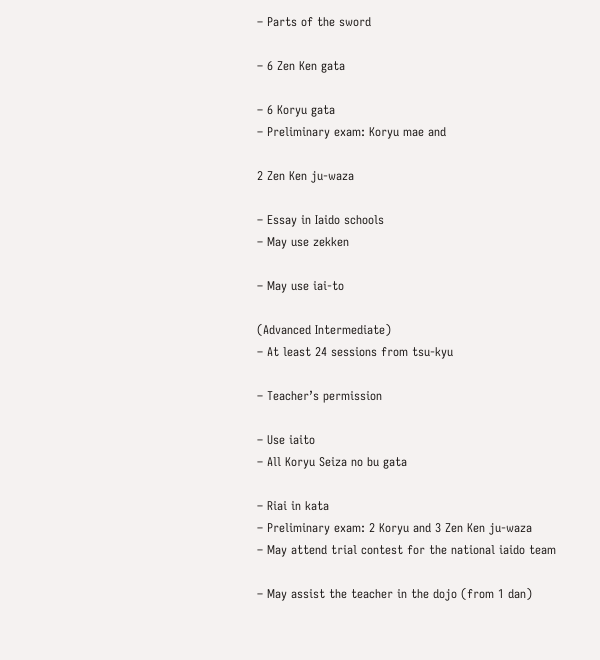– Parts of the sword

– 6 Zen Ken gata

– 6 Koryu gata
– Preliminary exam: Koryu mae and

2 Zen Ken ju-waza

– Essay in Iaido schools
– May use zekken

– May use iai-to

(Advanced Intermediate)
– At least 24 sessions from tsu-kyu

– Teacher’s permission

– Use iaito
– All Koryu Seiza no bu gata

– Riai in kata
– Preliminary exam: 2 Koryu and 3 Zen Ken ju-waza
– May attend trial contest for the national iaido team

– May assist the teacher in the dojo (from 1 dan)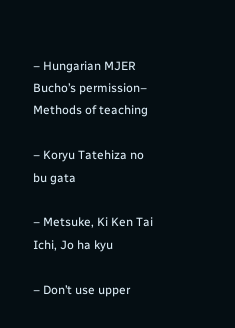– Hungarian MJER Bucho’s permission– Methods of teaching

– Koryu Tatehiza no bu gata

– Metsuke, Ki Ken Tai Ichi, Jo ha kyu

– Don’t use upper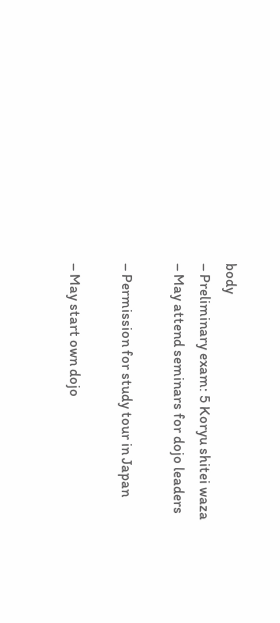body
– Preliminary exam: 5 Koryu shitei waza
– May attend seminars for dojo leaders

– Permission for study tour in Japan

– May start own dojo